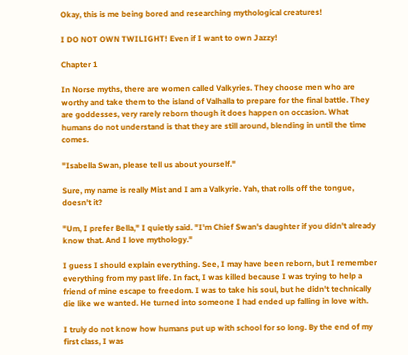Okay, this is me being bored and researching mythological creatures!

I DO NOT OWN TWILIGHT! Even if I want to own Jazzy!

Chapter 1

In Norse myths, there are women called Valkyries. They choose men who are worthy and take them to the island of Valhalla to prepare for the final battle. They are goddesses, very rarely reborn though it does happen on occasion. What humans do not understand is that they are still around, blending in until the time comes.

"Isabella Swan, please tell us about yourself."

Sure, my name is really Mist and I am a Valkyrie. Yah, that rolls off the tongue, doesn't it?

"Um, I prefer Bella," I quietly said. "I'm Chief Swan's daughter if you didn't already know that. And I love mythology."

I guess I should explain everything. See, I may have been reborn, but I remember everything from my past life. In fact, I was killed because I was trying to help a friend of mine escape to freedom. I was to take his soul, but he didn't technically die like we wanted. He turned into someone I had ended up falling in love with.

I truly do not know how humans put up with school for so long. By the end of my first class, I was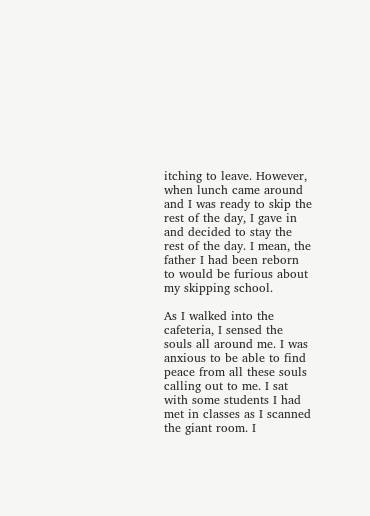itching to leave. However, when lunch came around and I was ready to skip the rest of the day, I gave in and decided to stay the rest of the day. I mean, the father I had been reborn to would be furious about my skipping school.

As I walked into the cafeteria, I sensed the souls all around me. I was anxious to be able to find peace from all these souls calling out to me. I sat with some students I had met in classes as I scanned the giant room. I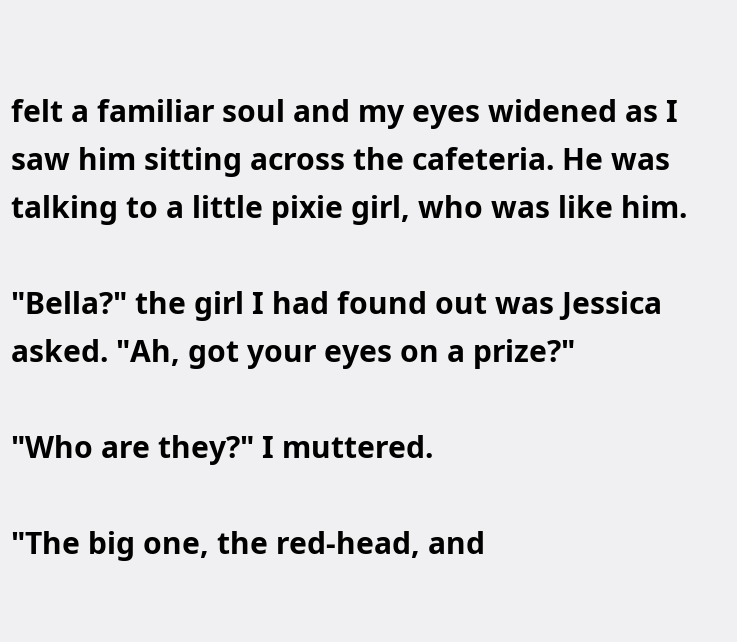felt a familiar soul and my eyes widened as I saw him sitting across the cafeteria. He was talking to a little pixie girl, who was like him.

"Bella?" the girl I had found out was Jessica asked. "Ah, got your eyes on a prize?"

"Who are they?" I muttered.

"The big one, the red-head, and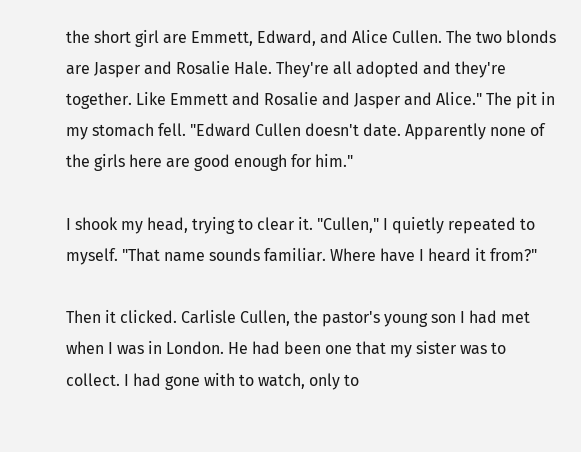the short girl are Emmett, Edward, and Alice Cullen. The two blonds are Jasper and Rosalie Hale. They're all adopted and they're together. Like Emmett and Rosalie and Jasper and Alice." The pit in my stomach fell. "Edward Cullen doesn't date. Apparently none of the girls here are good enough for him."

I shook my head, trying to clear it. "Cullen," I quietly repeated to myself. "That name sounds familiar. Where have I heard it from?"

Then it clicked. Carlisle Cullen, the pastor's young son I had met when I was in London. He had been one that my sister was to collect. I had gone with to watch, only to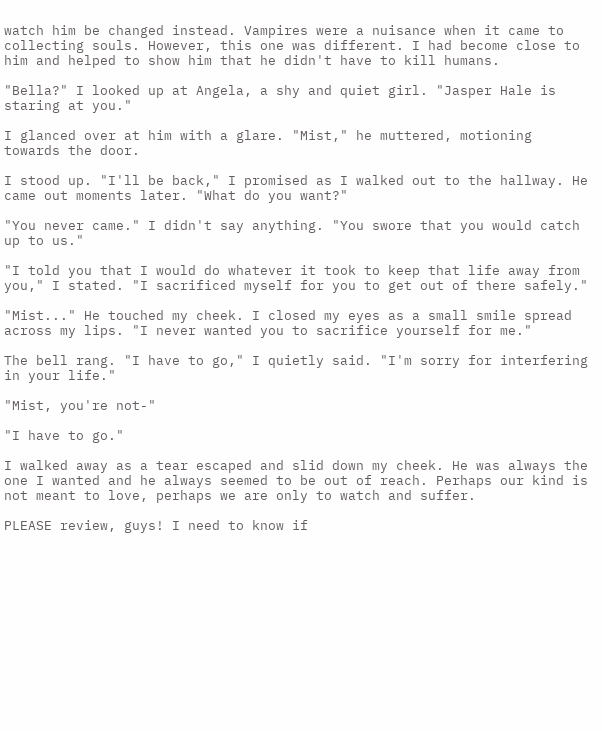watch him be changed instead. Vampires were a nuisance when it came to collecting souls. However, this one was different. I had become close to him and helped to show him that he didn't have to kill humans.

"Bella?" I looked up at Angela, a shy and quiet girl. "Jasper Hale is staring at you."

I glanced over at him with a glare. "Mist," he muttered, motioning towards the door.

I stood up. "I'll be back," I promised as I walked out to the hallway. He came out moments later. "What do you want?"

"You never came." I didn't say anything. "You swore that you would catch up to us."

"I told you that I would do whatever it took to keep that life away from you," I stated. "I sacrificed myself for you to get out of there safely."

"Mist..." He touched my cheek. I closed my eyes as a small smile spread across my lips. "I never wanted you to sacrifice yourself for me."

The bell rang. "I have to go," I quietly said. "I'm sorry for interfering in your life."

"Mist, you're not-"

"I have to go."

I walked away as a tear escaped and slid down my cheek. He was always the one I wanted and he always seemed to be out of reach. Perhaps our kind is not meant to love, perhaps we are only to watch and suffer.

PLEASE review, guys! I need to know if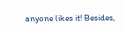anyone likes it! Besides,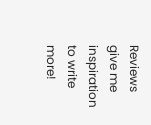Reviews give me inspiration to write more!